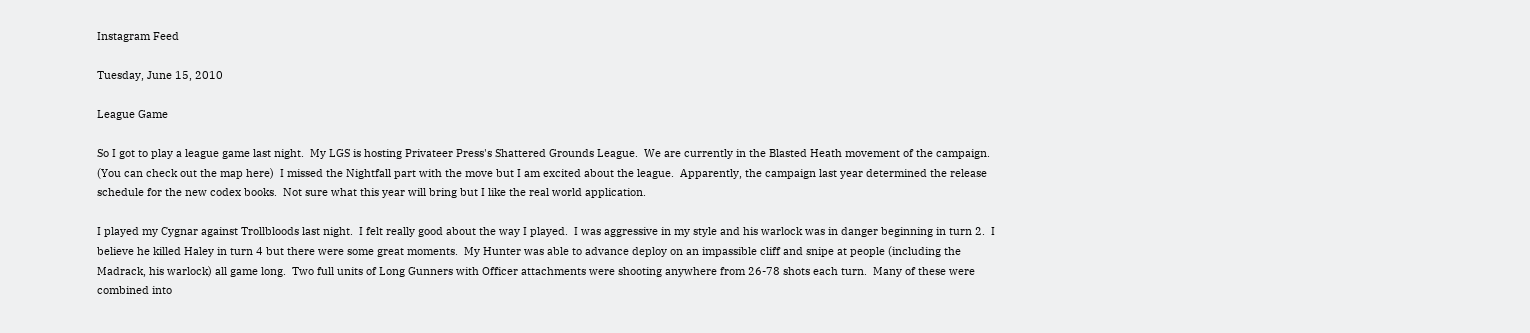Instagram Feed

Tuesday, June 15, 2010

League Game

So I got to play a league game last night.  My LGS is hosting Privateer Press's Shattered Grounds League.  We are currently in the Blasted Heath movement of the campaign.  (You can check out the map here)  I missed the Nightfall part with the move but I am excited about the league.  Apparently, the campaign last year determined the release schedule for the new codex books.  Not sure what this year will bring but I like the real world application.

I played my Cygnar against Trollbloods last night.  I felt really good about the way I played.  I was aggressive in my style and his warlock was in danger beginning in turn 2.  I believe he killed Haley in turn 4 but there were some great moments.  My Hunter was able to advance deploy on an impassible cliff and snipe at people (including the Madrack, his warlock) all game long.  Two full units of Long Gunners with Officer attachments were shooting anywhere from 26-78 shots each turn.  Many of these were combined into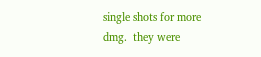single shots for more dmg.  they were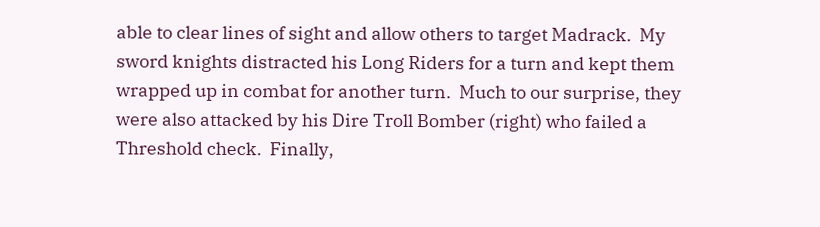able to clear lines of sight and allow others to target Madrack.  My sword knights distracted his Long Riders for a turn and kept them wrapped up in combat for another turn.  Much to our surprise, they were also attacked by his Dire Troll Bomber (right) who failed a Threshold check.  Finally,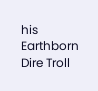his Earthborn Dire Troll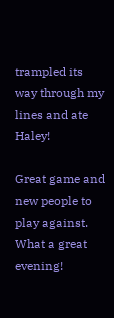trampled its way through my lines and ate Haley!

Great game and new people to play against.  What a great evening!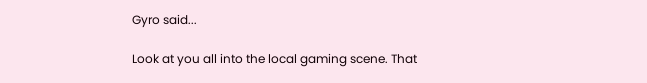Gyro said...

Look at you all into the local gaming scene. That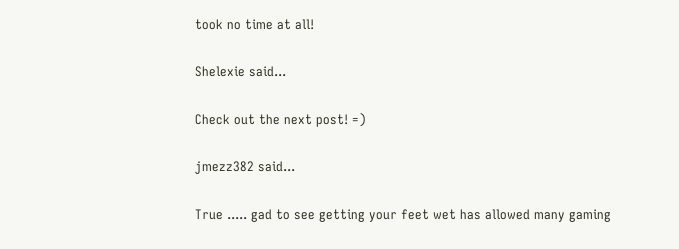took no time at all!

Shelexie said...

Check out the next post! =)

jmezz382 said...

True ..... gad to see getting your feet wet has allowed many gaming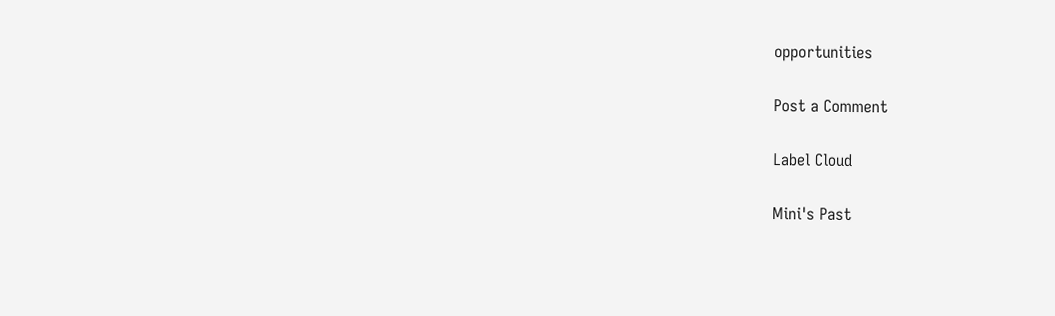opportunities

Post a Comment

Label Cloud

Mini's Past